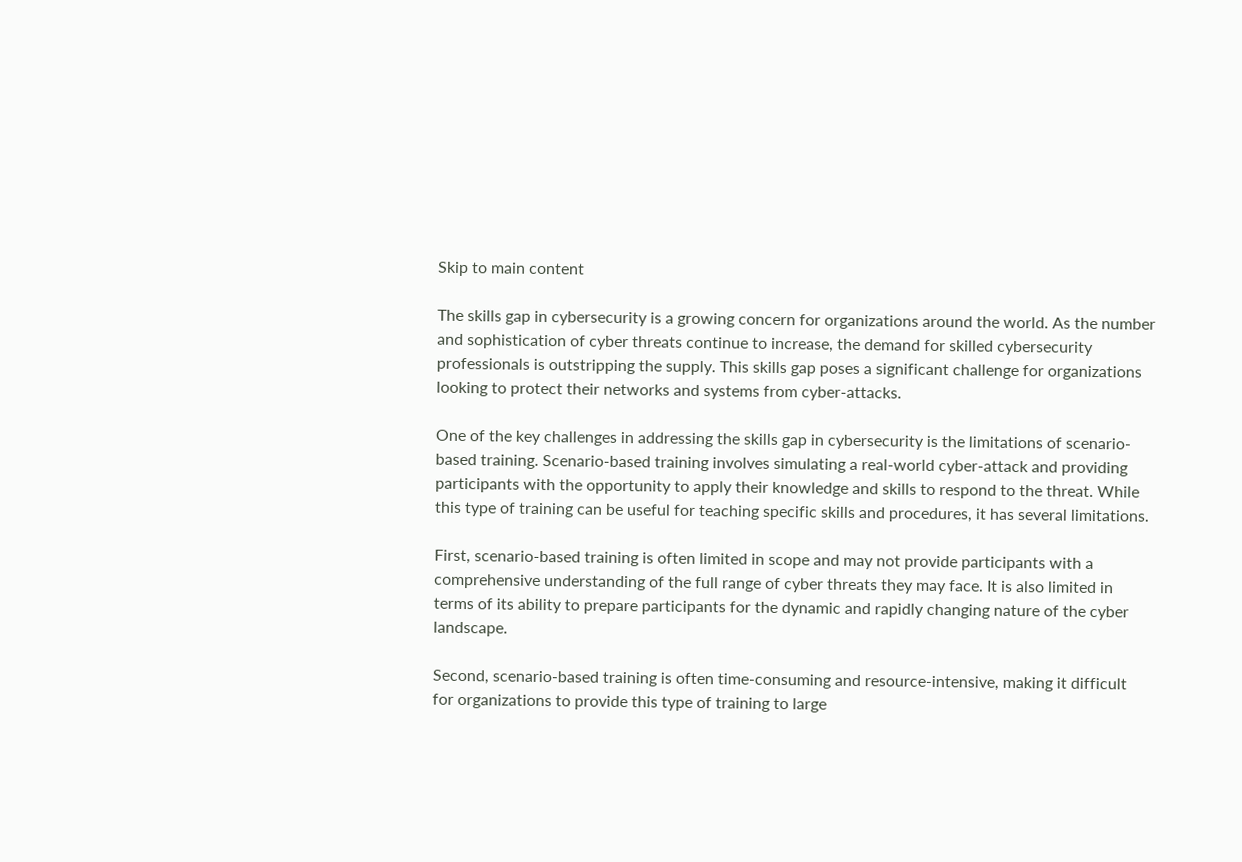Skip to main content

The skills gap in cybersecurity is a growing concern for organizations around the world. As the number and sophistication of cyber threats continue to increase, the demand for skilled cybersecurity professionals is outstripping the supply. This skills gap poses a significant challenge for organizations looking to protect their networks and systems from cyber-attacks.

One of the key challenges in addressing the skills gap in cybersecurity is the limitations of scenario-based training. Scenario-based training involves simulating a real-world cyber-attack and providing participants with the opportunity to apply their knowledge and skills to respond to the threat. While this type of training can be useful for teaching specific skills and procedures, it has several limitations.

First, scenario-based training is often limited in scope and may not provide participants with a comprehensive understanding of the full range of cyber threats they may face. It is also limited in terms of its ability to prepare participants for the dynamic and rapidly changing nature of the cyber landscape.

Second, scenario-based training is often time-consuming and resource-intensive, making it difficult for organizations to provide this type of training to large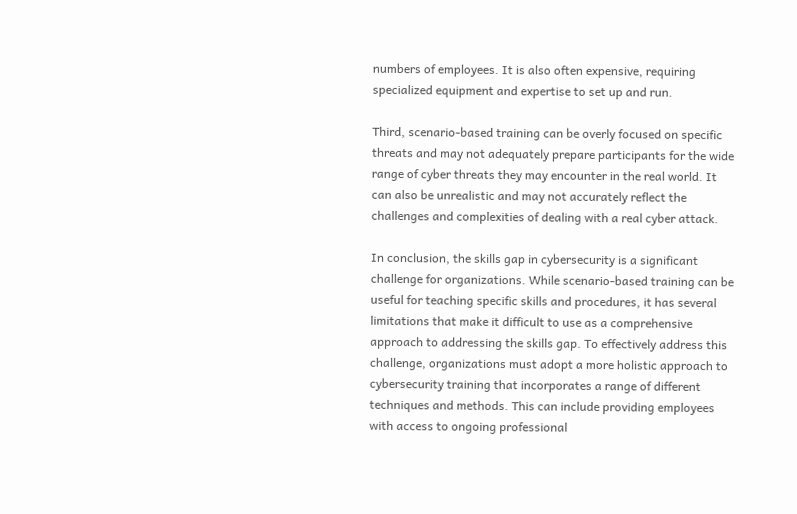numbers of employees. It is also often expensive, requiring specialized equipment and expertise to set up and run.

Third, scenario-based training can be overly focused on specific threats and may not adequately prepare participants for the wide range of cyber threats they may encounter in the real world. It can also be unrealistic and may not accurately reflect the challenges and complexities of dealing with a real cyber attack.

In conclusion, the skills gap in cybersecurity is a significant challenge for organizations. While scenario-based training can be useful for teaching specific skills and procedures, it has several limitations that make it difficult to use as a comprehensive approach to addressing the skills gap. To effectively address this challenge, organizations must adopt a more holistic approach to cybersecurity training that incorporates a range of different techniques and methods. This can include providing employees with access to ongoing professional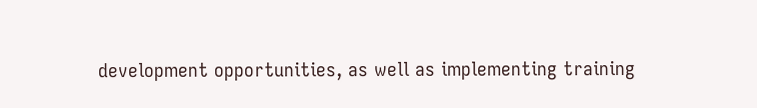development opportunities, as well as implementing training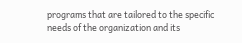programs that are tailored to the specific needs of the organization and its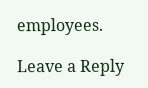employees.

Leave a Reply